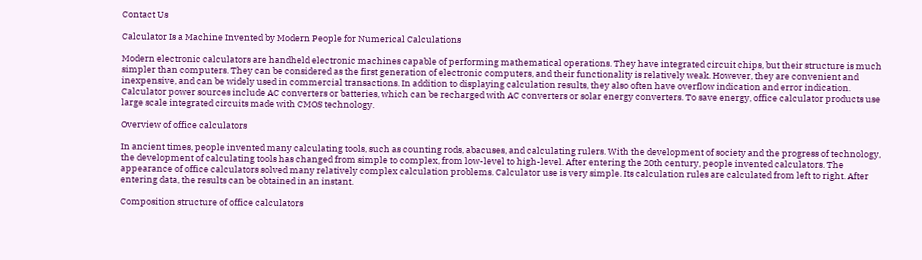Contact Us

Calculator Is a Machine Invented by Modern People for Numerical Calculations

Modern electronic calculators are handheld electronic machines capable of performing mathematical operations. They have integrated circuit chips, but their structure is much simpler than computers. They can be considered as the first generation of electronic computers, and their functionality is relatively weak. However, they are convenient and inexpensive, and can be widely used in commercial transactions. In addition to displaying calculation results, they also often have overflow indication and error indication. Calculator power sources include AC converters or batteries, which can be recharged with AC converters or solar energy converters. To save energy, office calculator products use large scale integrated circuits made with CMOS technology.

Overview of office calculators

In ancient times, people invented many calculating tools, such as counting rods, abacuses, and calculating rulers. With the development of society and the progress of technology, the development of calculating tools has changed from simple to complex, from low-level to high-level. After entering the 20th century, people invented calculators. The appearance of office calculators solved many relatively complex calculation problems. Calculator use is very simple. Its calculation rules are calculated from left to right. After entering data, the results can be obtained in an instant.

Composition structure of office calculators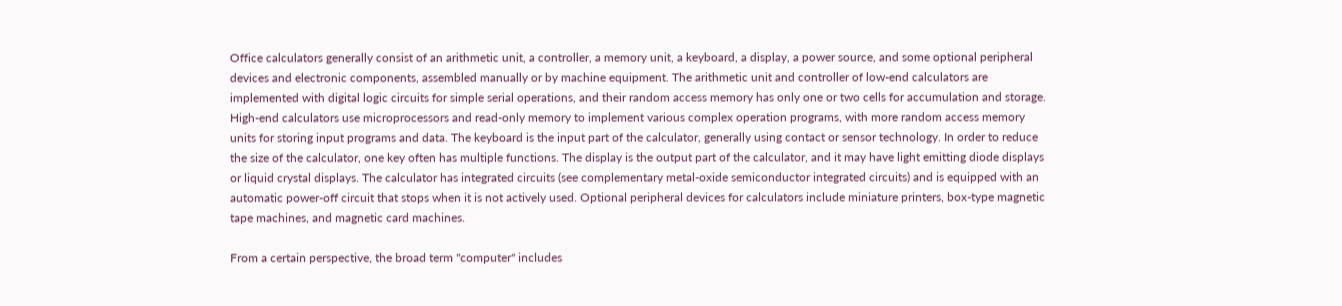Office calculators generally consist of an arithmetic unit, a controller, a memory unit, a keyboard, a display, a power source, and some optional peripheral devices and electronic components, assembled manually or by machine equipment. The arithmetic unit and controller of low-end calculators are implemented with digital logic circuits for simple serial operations, and their random access memory has only one or two cells for accumulation and storage. High-end calculators use microprocessors and read-only memory to implement various complex operation programs, with more random access memory units for storing input programs and data. The keyboard is the input part of the calculator, generally using contact or sensor technology. In order to reduce the size of the calculator, one key often has multiple functions. The display is the output part of the calculator, and it may have light emitting diode displays or liquid crystal displays. The calculator has integrated circuits (see complementary metal-oxide semiconductor integrated circuits) and is equipped with an automatic power-off circuit that stops when it is not actively used. Optional peripheral devices for calculators include miniature printers, box-type magnetic tape machines, and magnetic card machines.

From a certain perspective, the broad term "computer" includes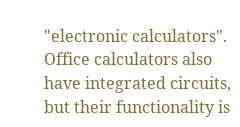"electronic calculators". Office calculators also have integrated circuits, but their functionality is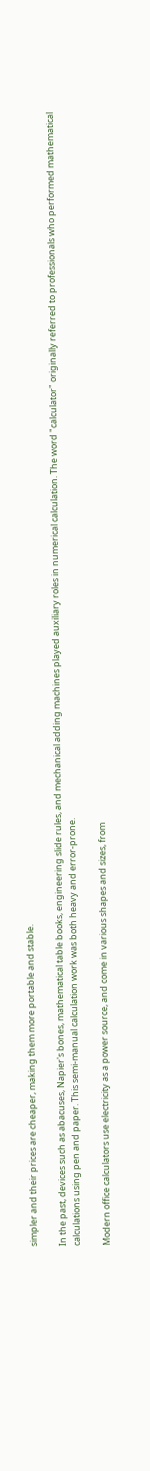simpler and their prices are cheaper, making them more portable and stable.

In the past, devices such as abacuses, Napier's bones, mathematical table books, engineering slide rules, and mechanical adding machines played auxiliary roles in numerical calculation. The word "calculator" originally referred to professionals who performed mathematical calculations using pen and paper. This semi-manual calculation work was both heavy and error-prone.

Modern office calculators use electricity as a power source, and come in various shapes and sizes, from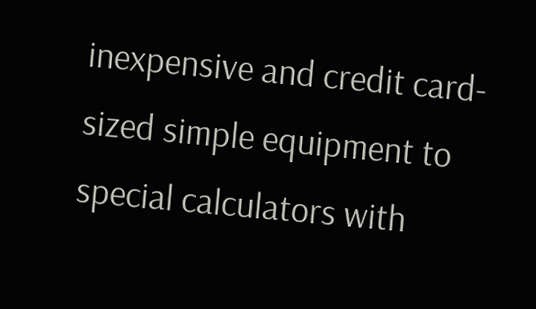inexpensive and credit card-sized simple equipment to special calculators with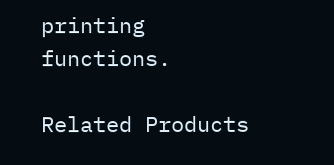printing functions.

Related Products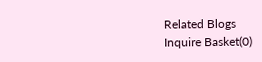Related Blogs
Inquire Basket(0)